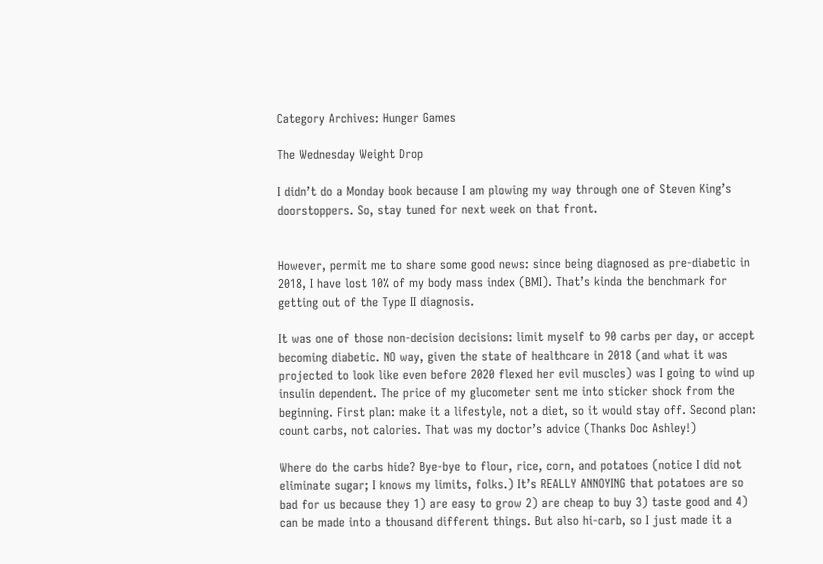Category Archives: Hunger Games

The Wednesday Weight Drop

I didn’t do a Monday book because I am plowing my way through one of Steven King’s doorstoppers. So, stay tuned for next week on that front.


However, permit me to share some good news: since being diagnosed as pre-diabetic in 2018, I have lost 10% of my body mass index (BMI). That’s kinda the benchmark for getting out of the Type II diagnosis.

It was one of those non-decision decisions: limit myself to 90 carbs per day, or accept becoming diabetic. NO way, given the state of healthcare in 2018 (and what it was projected to look like even before 2020 flexed her evil muscles) was I going to wind up insulin dependent. The price of my glucometer sent me into sticker shock from the beginning. First plan: make it a lifestyle, not a diet, so it would stay off. Second plan: count carbs, not calories. That was my doctor’s advice (Thanks Doc Ashley!)

Where do the carbs hide? Bye-bye to flour, rice, corn, and potatoes (notice I did not eliminate sugar; I knows my limits, folks.) It’s REALLY ANNOYING that potatoes are so bad for us because they 1) are easy to grow 2) are cheap to buy 3) taste good and 4) can be made into a thousand different things. But also hi-carb, so I just made it a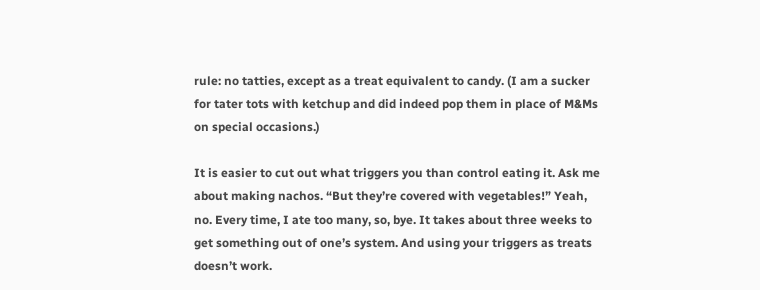rule: no tatties, except as a treat equivalent to candy. (I am a sucker for tater tots with ketchup and did indeed pop them in place of M&Ms on special occasions.)

It is easier to cut out what triggers you than control eating it. Ask me about making nachos. “But they’re covered with vegetables!” Yeah, no. Every time, I ate too many, so, bye. It takes about three weeks to get something out of one’s system. And using your triggers as treats doesn’t work.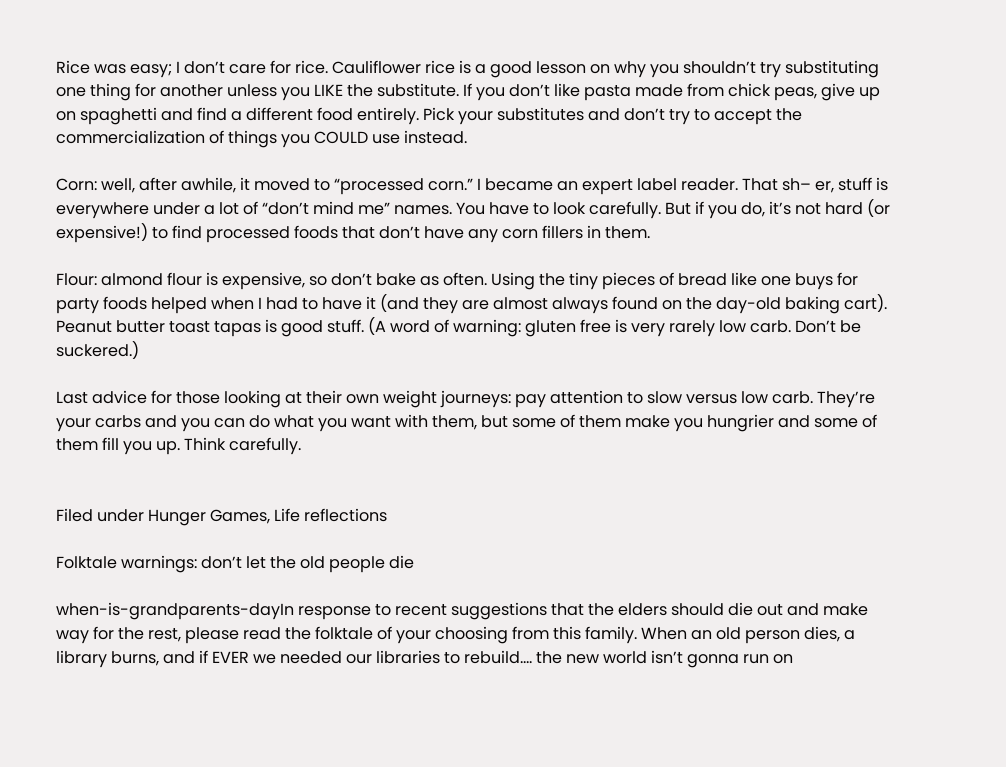Rice was easy; I don’t care for rice. Cauliflower rice is a good lesson on why you shouldn’t try substituting one thing for another unless you LIKE the substitute. If you don’t like pasta made from chick peas, give up on spaghetti and find a different food entirely. Pick your substitutes and don’t try to accept the commercialization of things you COULD use instead.

Corn: well, after awhile, it moved to “processed corn.” I became an expert label reader. That sh– er, stuff is everywhere under a lot of “don’t mind me” names. You have to look carefully. But if you do, it’s not hard (or expensive!) to find processed foods that don’t have any corn fillers in them.

Flour: almond flour is expensive, so don’t bake as often. Using the tiny pieces of bread like one buys for party foods helped when I had to have it (and they are almost always found on the day-old baking cart). Peanut butter toast tapas is good stuff. (A word of warning: gluten free is very rarely low carb. Don’t be suckered.)

Last advice for those looking at their own weight journeys: pay attention to slow versus low carb. They’re your carbs and you can do what you want with them, but some of them make you hungrier and some of them fill you up. Think carefully.


Filed under Hunger Games, Life reflections

Folktale warnings: don’t let the old people die

when-is-grandparents-dayIn response to recent suggestions that the elders should die out and make way for the rest, please read the folktale of your choosing from this family. When an old person dies, a library burns, and if EVER we needed our libraries to rebuild…. the new world isn’t gonna run on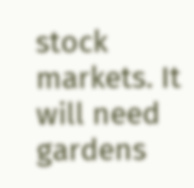stock markets. It will need gardens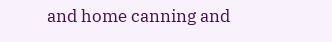and home canning and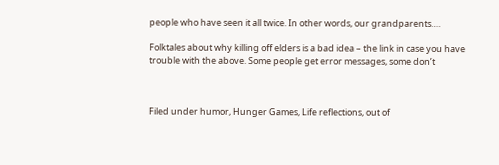people who have seen it all twice. In other words, our grandparents….

Folktales about why killing off elders is a bad idea – the link in case you have trouble with the above. Some people get error messages, some don’t



Filed under humor, Hunger Games, Life reflections, out of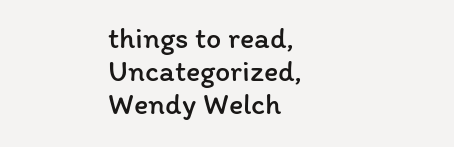things to read, Uncategorized, Wendy Welch